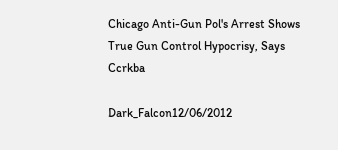Chicago Anti-Gun Pol's Arrest Shows True Gun Control Hypocrisy, Says Ccrkba

Dark_Falcon12/06/2012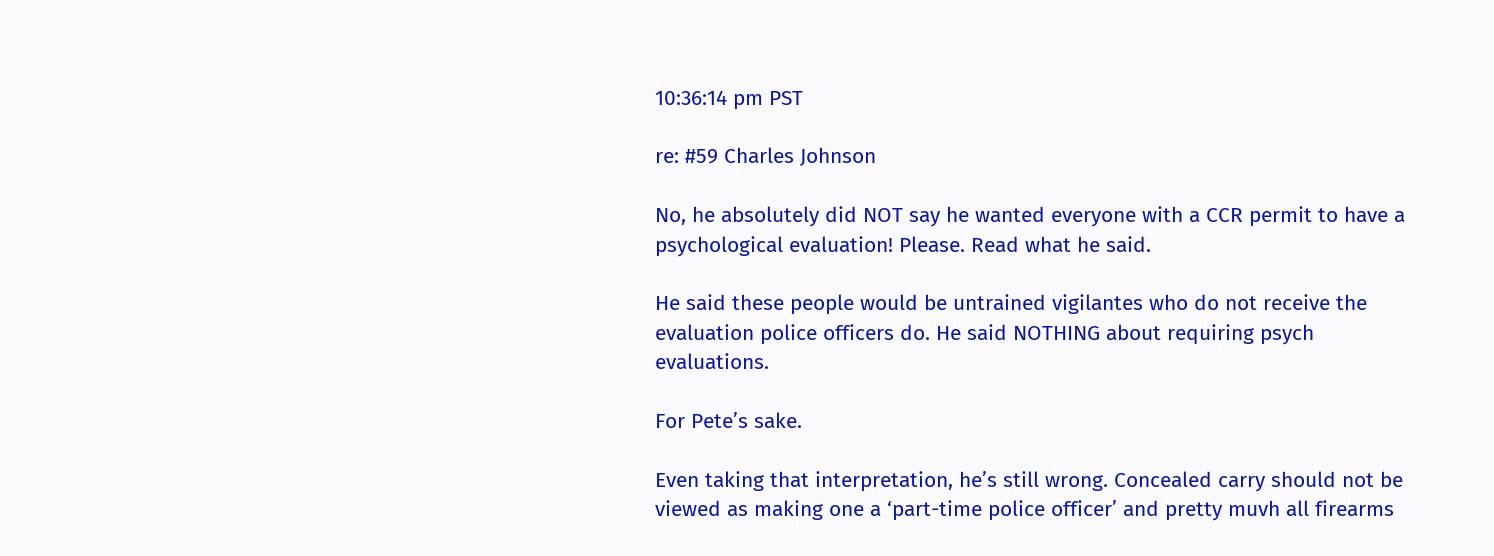10:36:14 pm PST

re: #59 Charles Johnson

No, he absolutely did NOT say he wanted everyone with a CCR permit to have a psychological evaluation! Please. Read what he said.

He said these people would be untrained vigilantes who do not receive the evaluation police officers do. He said NOTHING about requiring psych evaluations.

For Pete’s sake.

Even taking that interpretation, he’s still wrong. Concealed carry should not be viewed as making one a ‘part-time police officer’ and pretty muvh all firearms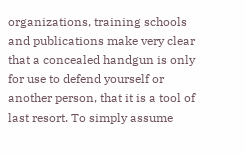organizations, training schools and publications make very clear that a concealed handgun is only for use to defend yourself or another person, that it is a tool of last resort. To simply assume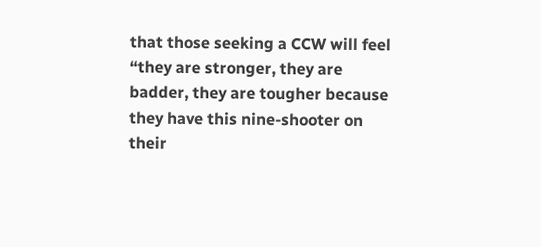that those seeking a CCW will feel “they are stronger, they are badder, they are tougher because they have this nine-shooter on their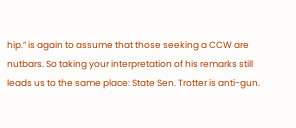hip.” is again to assume that those seeking a CCW are nutbars. So taking your interpretation of his remarks still leads us to the same place: State Sen. Trotter is anti-gun.